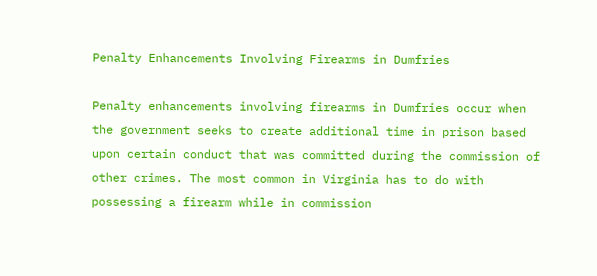Penalty Enhancements Involving Firearms in Dumfries

Penalty enhancements involving firearms in Dumfries occur when the government seeks to create additional time in prison based upon certain conduct that was committed during the commission of other crimes. The most common in Virginia has to do with possessing a firearm while in commission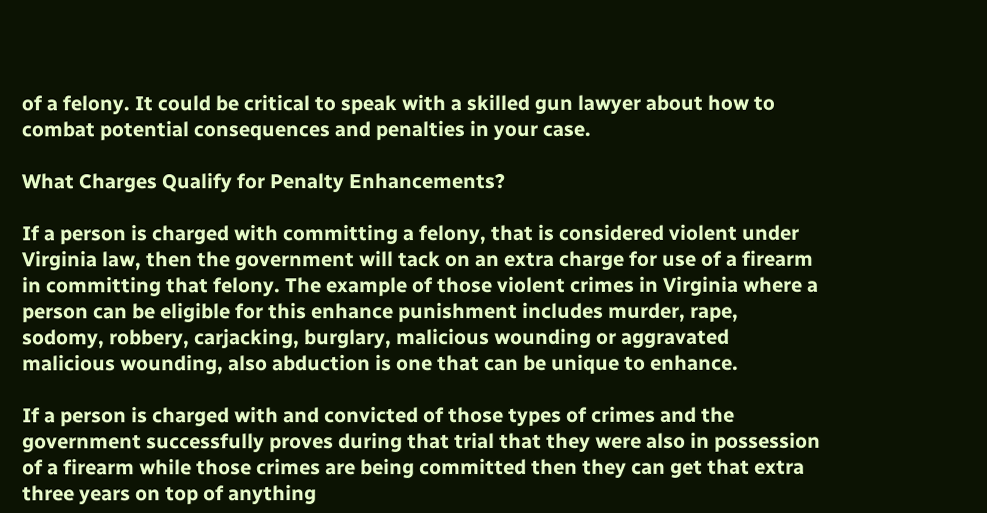of a felony. It could be critical to speak with a skilled gun lawyer about how to combat potential consequences and penalties in your case.

What Charges Qualify for Penalty Enhancements?

If a person is charged with committing a felony, that is considered violent under Virginia law, then the government will tack on an extra charge for use of a firearm in committing that felony. The example of those violent crimes in Virginia where a person can be eligible for this enhance punishment includes murder, rape, sodomy, robbery, carjacking, burglary, malicious wounding or aggravated malicious wounding, also abduction is one that can be unique to enhance.

If a person is charged with and convicted of those types of crimes and the government successfully proves during that trial that they were also in possession of a firearm while those crimes are being committed then they can get that extra three years on top of anything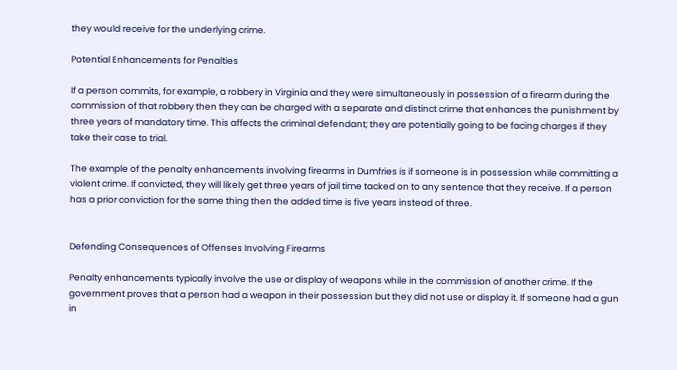they would receive for the underlying crime.

Potential Enhancements for Penalties

If a person commits, for example, a robbery in Virginia and they were simultaneously in possession of a firearm during the commission of that robbery then they can be charged with a separate and distinct crime that enhances the punishment by three years of mandatory time. This affects the criminal defendant; they are potentially going to be facing charges if they take their case to trial.

The example of the penalty enhancements involving firearms in Dumfries is if someone is in possession while committing a violent crime. If convicted, they will likely get three years of jail time tacked on to any sentence that they receive. If a person has a prior conviction for the same thing then the added time is five years instead of three.


Defending Consequences of Offenses Involving Firearms

Penalty enhancements typically involve the use or display of weapons while in the commission of another crime. If the government proves that a person had a weapon in their possession but they did not use or display it. If someone had a gun in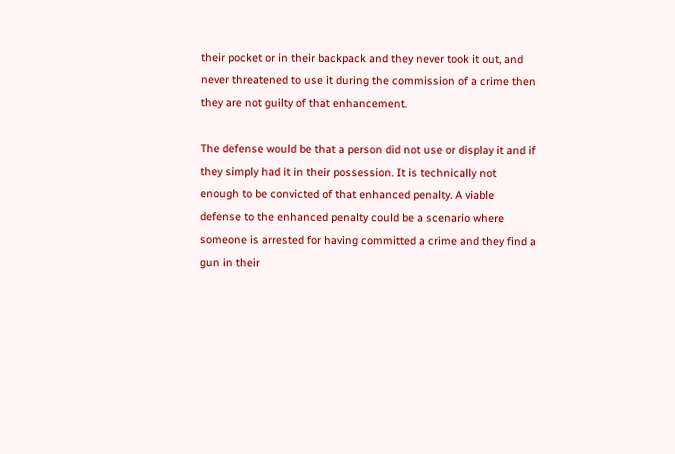their pocket or in their backpack and they never took it out, and never threatened to use it during the commission of a crime then they are not guilty of that enhancement.

The defense would be that a person did not use or display it and if they simply had it in their possession. It is technically not enough to be convicted of that enhanced penalty. A viable defense to the enhanced penalty could be a scenario where someone is arrested for having committed a crime and they find a gun in their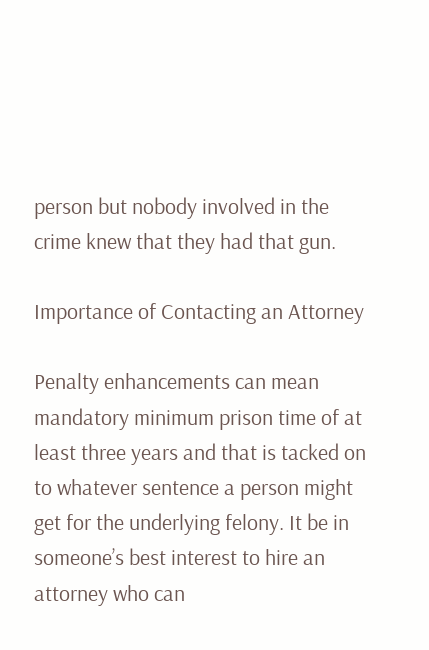person but nobody involved in the crime knew that they had that gun.

Importance of Contacting an Attorney

Penalty enhancements can mean mandatory minimum prison time of at least three years and that is tacked on to whatever sentence a person might get for the underlying felony. It be in someone’s best interest to hire an attorney who can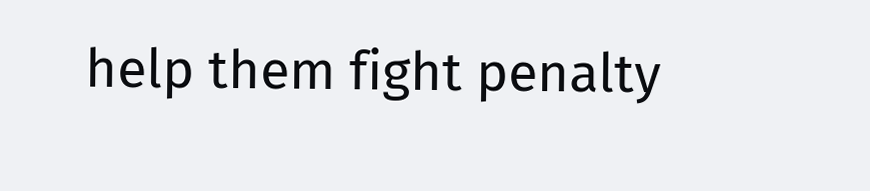help them fight penalty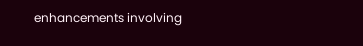enhancements involving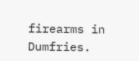firearms in Dumfries.